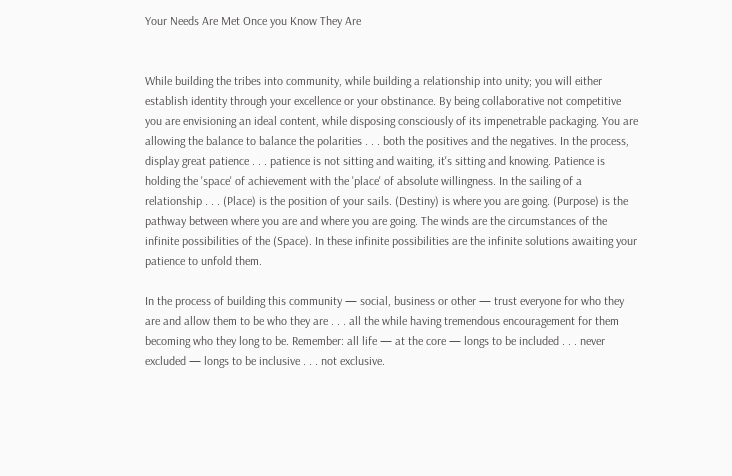Your Needs Are Met Once you Know They Are


While building the tribes into community, while building a relationship into unity; you will either establish identity through your excellence or your obstinance. By being collaborative not competitive you are envisioning an ideal content, while disposing consciously of its impenetrable packaging. You are allowing the balance to balance the polarities . . . both the positives and the negatives. In the process, display great patience . . . patience is not sitting and waiting, it's sitting and knowing. Patience is holding the 'space' of achievement with the 'place' of absolute willingness. In the sailing of a relationship . . . (Place) is the position of your sails. (Destiny) is where you are going. (Purpose) is the pathway between where you are and where you are going. The winds are the circumstances of the infinite possibilities of the (Space). In these infinite possibilities are the infinite solutions awaiting your patience to unfold them.

In the process of building this community — social, business or other — trust everyone for who they are and allow them to be who they are . . . all the while having tremendous encouragement for them becoming who they long to be. Remember: all life — at the core — longs to be included . . . never excluded — longs to be inclusive . . . not exclusive.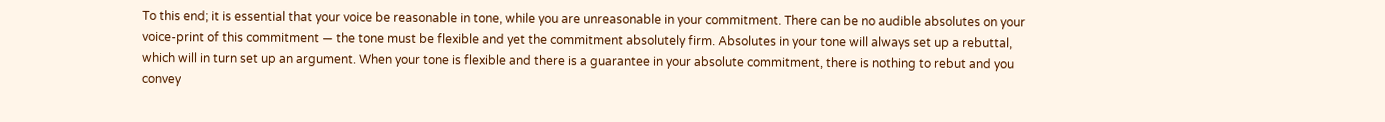To this end; it is essential that your voice be reasonable in tone, while you are unreasonable in your commitment. There can be no audible absolutes on your voice-print of this commitment — the tone must be flexible and yet the commitment absolutely firm. Absolutes in your tone will always set up a rebuttal, which will in turn set up an argument. When your tone is flexible and there is a guarantee in your absolute commitment, there is nothing to rebut and you convey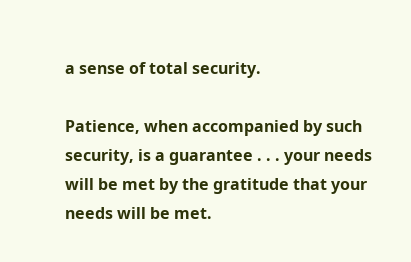a sense of total security.

Patience, when accompanied by such security, is a guarantee . . . your needs will be met by the gratitude that your needs will be met.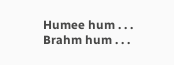Humee hum . . . Brahm hum . . .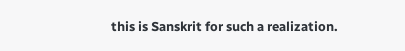this is Sanskrit for such a realization.